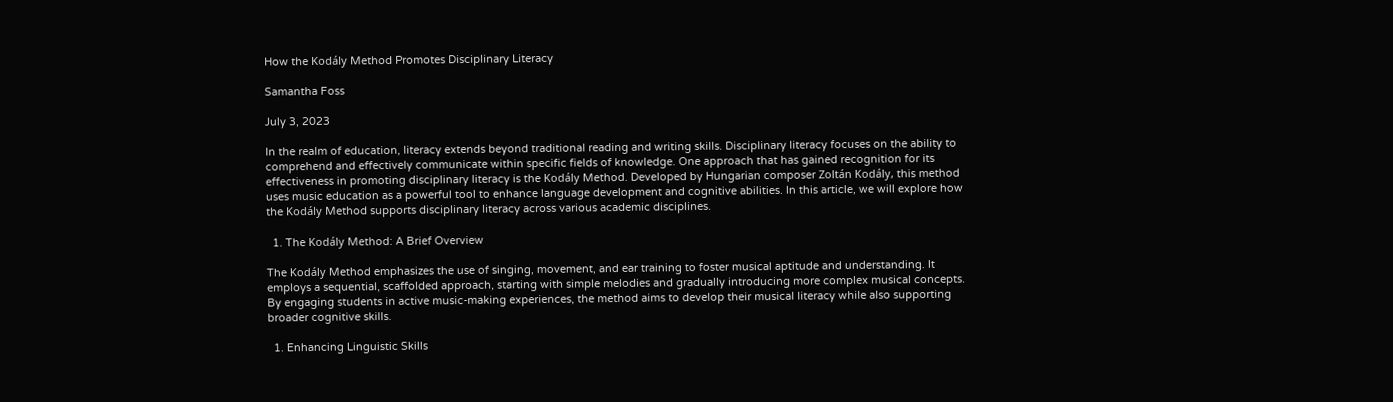How the Kodály Method Promotes Disciplinary Literacy

Samantha Foss

July 3, 2023

In the realm of education, literacy extends beyond traditional reading and writing skills. Disciplinary literacy focuses on the ability to comprehend and effectively communicate within specific fields of knowledge. One approach that has gained recognition for its effectiveness in promoting disciplinary literacy is the Kodály Method. Developed by Hungarian composer Zoltán Kodály, this method uses music education as a powerful tool to enhance language development and cognitive abilities. In this article, we will explore how the Kodály Method supports disciplinary literacy across various academic disciplines.

  1. The Kodály Method: A Brief Overview

The Kodály Method emphasizes the use of singing, movement, and ear training to foster musical aptitude and understanding. It employs a sequential, scaffolded approach, starting with simple melodies and gradually introducing more complex musical concepts. By engaging students in active music-making experiences, the method aims to develop their musical literacy while also supporting broader cognitive skills.

  1. Enhancing Linguistic Skills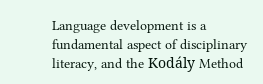Language development is a fundamental aspect of disciplinary literacy, and the Kodály Method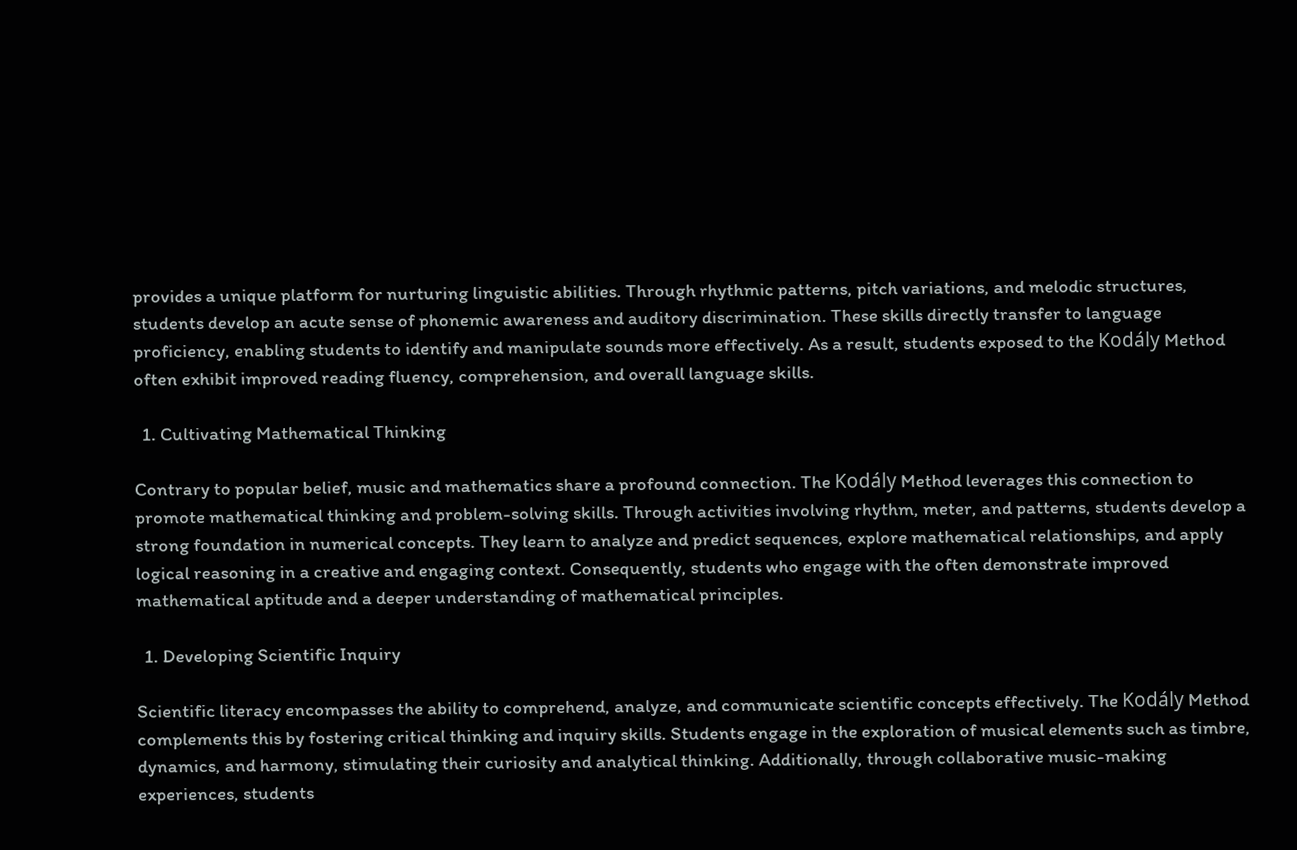provides a unique platform for nurturing linguistic abilities. Through rhythmic patterns, pitch variations, and melodic structures, students develop an acute sense of phonemic awareness and auditory discrimination. These skills directly transfer to language proficiency, enabling students to identify and manipulate sounds more effectively. As a result, students exposed to the Kodály Method often exhibit improved reading fluency, comprehension, and overall language skills.

  1. Cultivating Mathematical Thinking

Contrary to popular belief, music and mathematics share a profound connection. The Kodály Method leverages this connection to promote mathematical thinking and problem-solving skills. Through activities involving rhythm, meter, and patterns, students develop a strong foundation in numerical concepts. They learn to analyze and predict sequences, explore mathematical relationships, and apply logical reasoning in a creative and engaging context. Consequently, students who engage with the often demonstrate improved mathematical aptitude and a deeper understanding of mathematical principles.

  1. Developing Scientific Inquiry

Scientific literacy encompasses the ability to comprehend, analyze, and communicate scientific concepts effectively. The Kodály Method complements this by fostering critical thinking and inquiry skills. Students engage in the exploration of musical elements such as timbre, dynamics, and harmony, stimulating their curiosity and analytical thinking. Additionally, through collaborative music-making experiences, students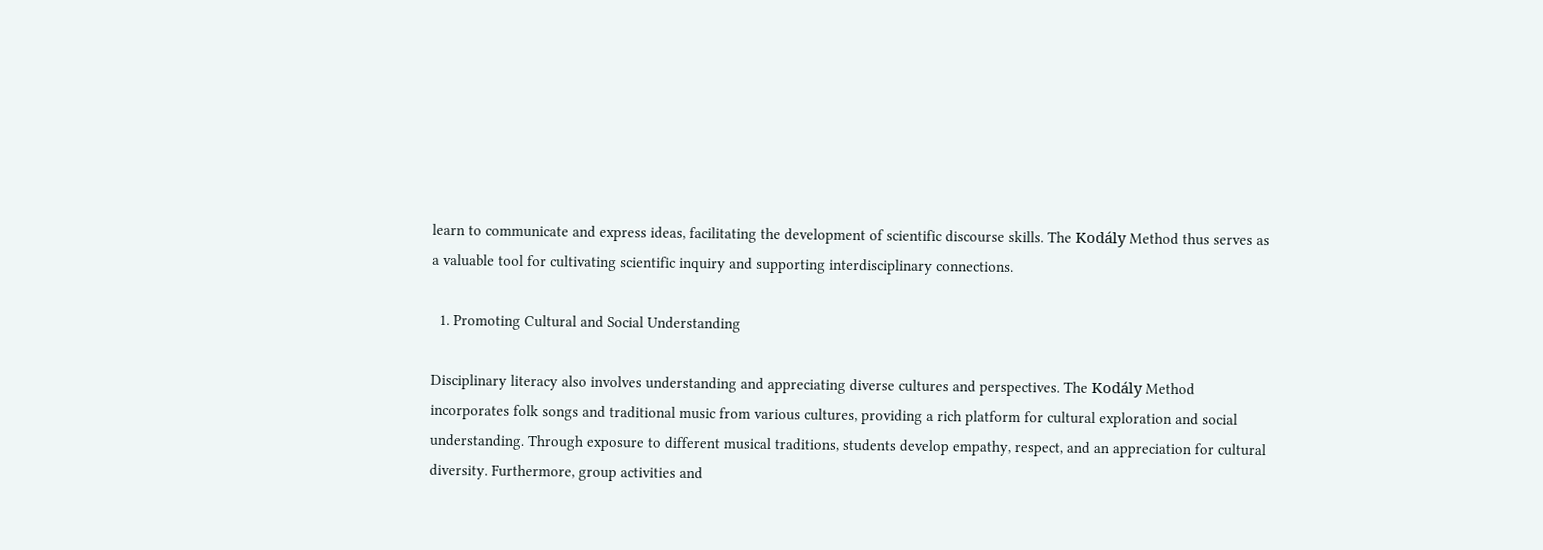learn to communicate and express ideas, facilitating the development of scientific discourse skills. The Kodály Method thus serves as a valuable tool for cultivating scientific inquiry and supporting interdisciplinary connections.

  1. Promoting Cultural and Social Understanding

Disciplinary literacy also involves understanding and appreciating diverse cultures and perspectives. The Kodály Method incorporates folk songs and traditional music from various cultures, providing a rich platform for cultural exploration and social understanding. Through exposure to different musical traditions, students develop empathy, respect, and an appreciation for cultural diversity. Furthermore, group activities and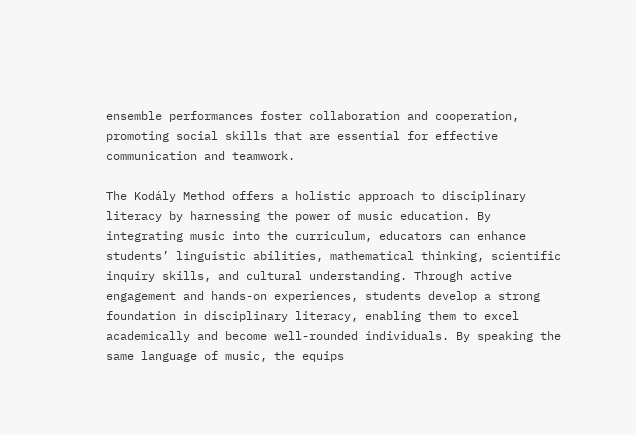ensemble performances foster collaboration and cooperation, promoting social skills that are essential for effective communication and teamwork.

The Kodály Method offers a holistic approach to disciplinary literacy by harnessing the power of music education. By integrating music into the curriculum, educators can enhance students’ linguistic abilities, mathematical thinking, scientific inquiry skills, and cultural understanding. Through active engagement and hands-on experiences, students develop a strong foundation in disciplinary literacy, enabling them to excel academically and become well-rounded individuals. By speaking the same language of music, the equips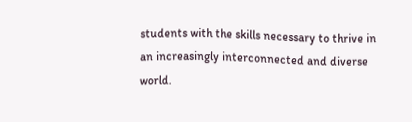students with the skills necessary to thrive in an increasingly interconnected and diverse world.